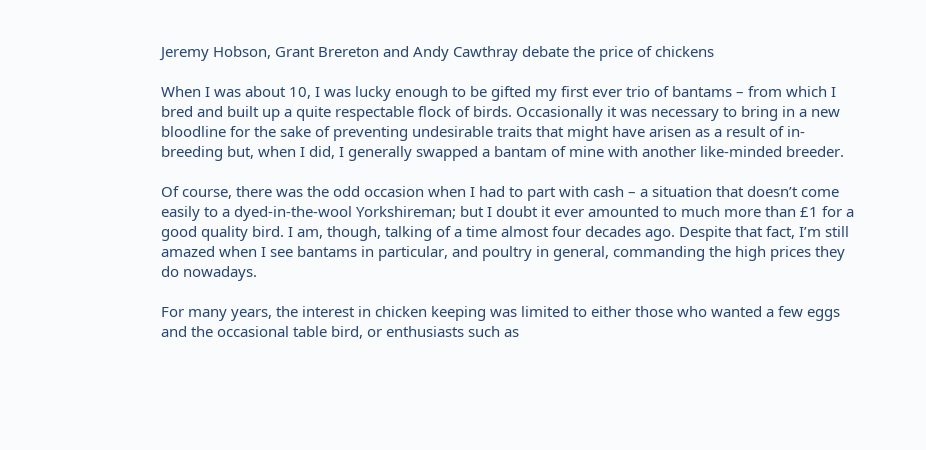Jeremy Hobson, Grant Brereton and Andy Cawthray debate the price of chickens

When I was about 10, I was lucky enough to be gifted my first ever trio of bantams – from which I bred and built up a quite respectable flock of birds. Occasionally it was necessary to bring in a new bloodline for the sake of preventing undesirable traits that might have arisen as a result of in-breeding but, when I did, I generally swapped a bantam of mine with another like-minded breeder.

Of course, there was the odd occasion when I had to part with cash – a situation that doesn’t come easily to a dyed-in-the-wool Yorkshireman; but I doubt it ever amounted to much more than £1 for a good quality bird. I am, though, talking of a time almost four decades ago. Despite that fact, I’m still amazed when I see bantams in particular, and poultry in general, commanding the high prices they do nowadays.

For many years, the interest in chicken keeping was limited to either those who wanted a few eggs and the occasional table bird, or enthusiasts such as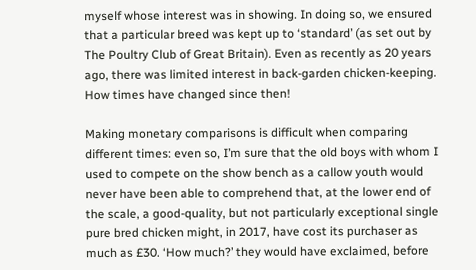myself whose interest was in showing. In doing so, we ensured that a particular breed was kept up to ‘standard’ (as set out by The Poultry Club of Great Britain). Even as recently as 20 years ago, there was limited interest in back-garden chicken-keeping. How times have changed since then!

Making monetary comparisons is difficult when comparing different times: even so, I’m sure that the old boys with whom I used to compete on the show bench as a callow youth would never have been able to comprehend that, at the lower end of the scale, a good-quality, but not particularly exceptional single pure bred chicken might, in 2017, have cost its purchaser as much as £30. ‘How much?’ they would have exclaimed, before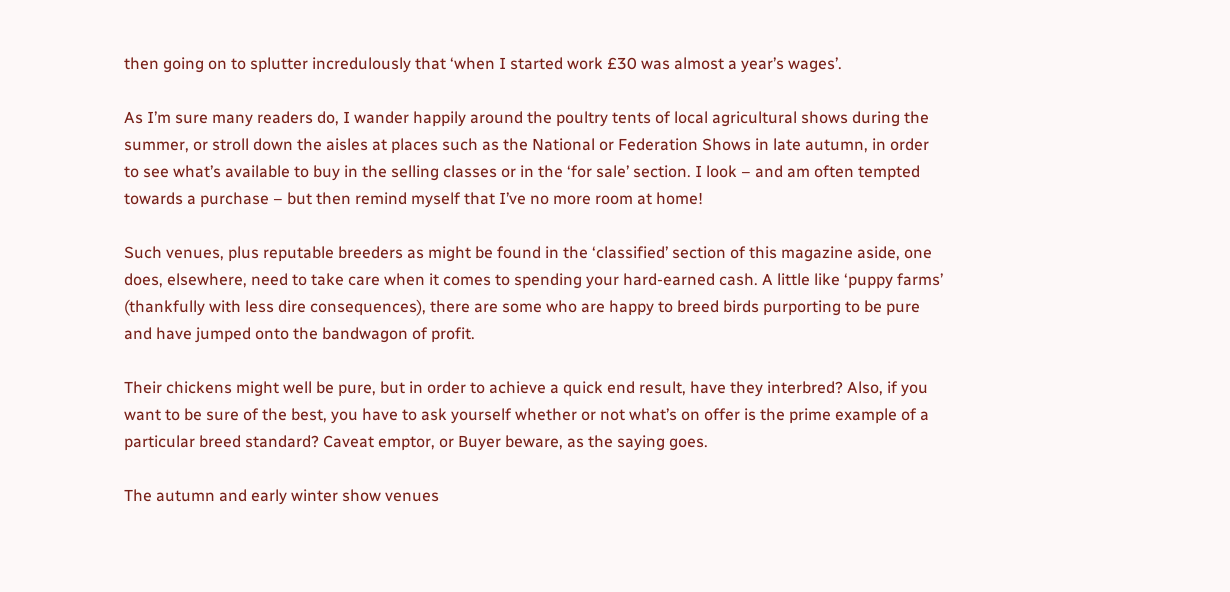then going on to splutter incredulously that ‘when I started work £30 was almost a year’s wages’.

As I’m sure many readers do, I wander happily around the poultry tents of local agricultural shows during the summer, or stroll down the aisles at places such as the National or Federation Shows in late autumn, in order to see what’s available to buy in the selling classes or in the ‘for sale’ section. I look – and am often tempted towards a purchase – but then remind myself that I’ve no more room at home!

Such venues, plus reputable breeders as might be found in the ‘classified’ section of this magazine aside, one does, elsewhere, need to take care when it comes to spending your hard-earned cash. A little like ‘puppy farms’ (thankfully with less dire consequences), there are some who are happy to breed birds purporting to be pure and have jumped onto the bandwagon of profit.

Their chickens might well be pure, but in order to achieve a quick end result, have they interbred? Also, if you want to be sure of the best, you have to ask yourself whether or not what’s on offer is the prime example of a particular breed standard? Caveat emptor, or Buyer beware, as the saying goes.

The autumn and early winter show venues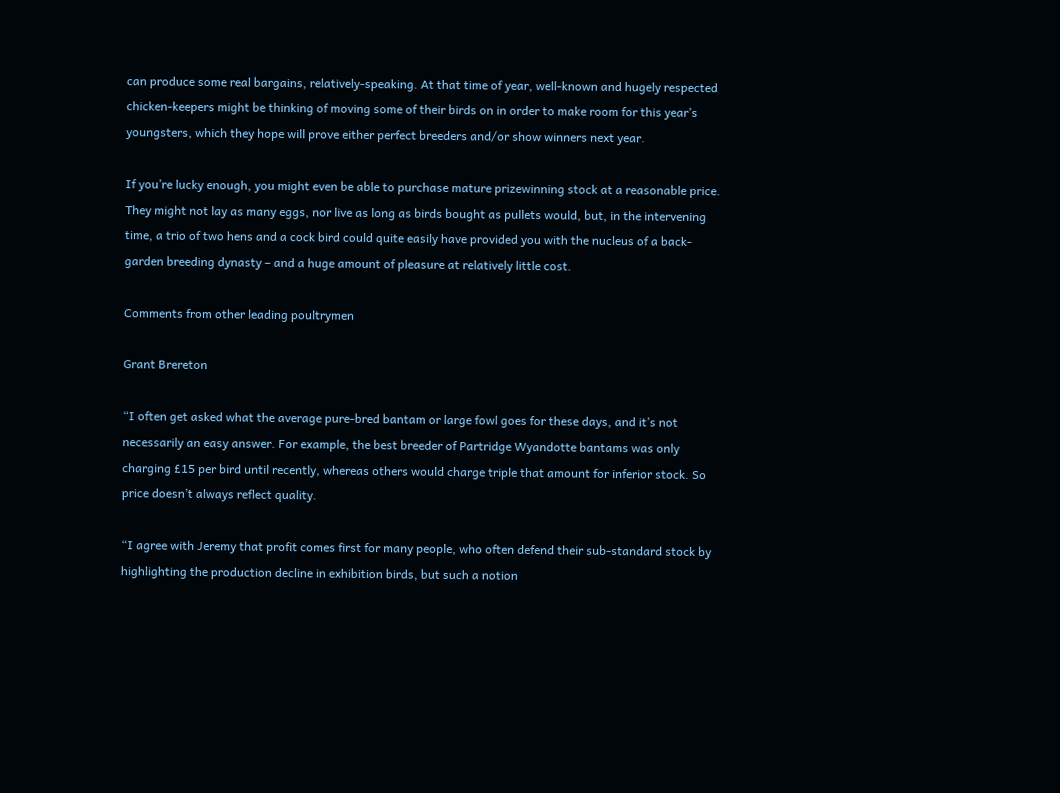can produce some real bargains, relatively-speaking. At that time of year, well-known and hugely respected chicken-keepers might be thinking of moving some of their birds on in order to make room for this year’s youngsters, which they hope will prove either perfect breeders and/or show winners next year.

If you’re lucky enough, you might even be able to purchase mature prizewinning stock at a reasonable price. They might not lay as many eggs, nor live as long as birds bought as pullets would, but, in the intervening time, a trio of two hens and a cock bird could quite easily have provided you with the nucleus of a back-garden breeding dynasty – and a huge amount of pleasure at relatively little cost.

Comments from other leading poultrymen

Grant Brereton

“I often get asked what the average pure-bred bantam or large fowl goes for these days, and it’s not necessarily an easy answer. For example, the best breeder of Partridge Wyandotte bantams was only charging £15 per bird until recently, whereas others would charge triple that amount for inferior stock. So price doesn’t always reflect quality.

“I agree with Jeremy that profit comes first for many people, who often defend their sub-standard stock by highlighting the production decline in exhibition birds, but such a notion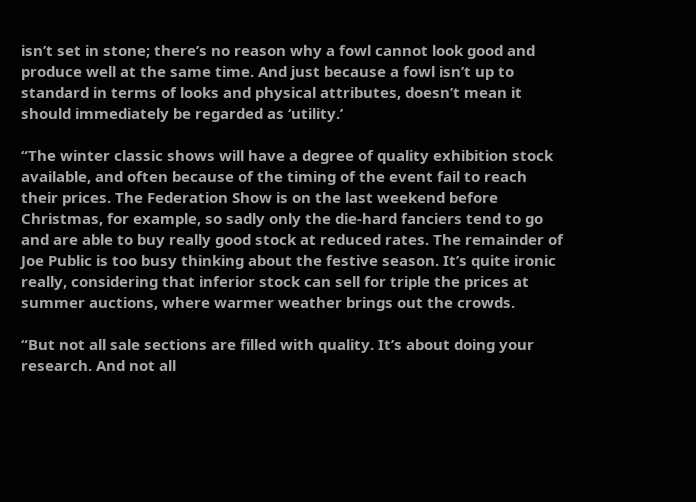isn’t set in stone; there’s no reason why a fowl cannot look good and produce well at the same time. And just because a fowl isn’t up to standard in terms of looks and physical attributes, doesn’t mean it should immediately be regarded as ‘utility.’

“The winter classic shows will have a degree of quality exhibition stock available, and often because of the timing of the event fail to reach their prices. The Federation Show is on the last weekend before Christmas, for example, so sadly only the die-hard fanciers tend to go and are able to buy really good stock at reduced rates. The remainder of Joe Public is too busy thinking about the festive season. It’s quite ironic really, considering that inferior stock can sell for triple the prices at summer auctions, where warmer weather brings out the crowds.

“But not all sale sections are filled with quality. It’s about doing your research. And not all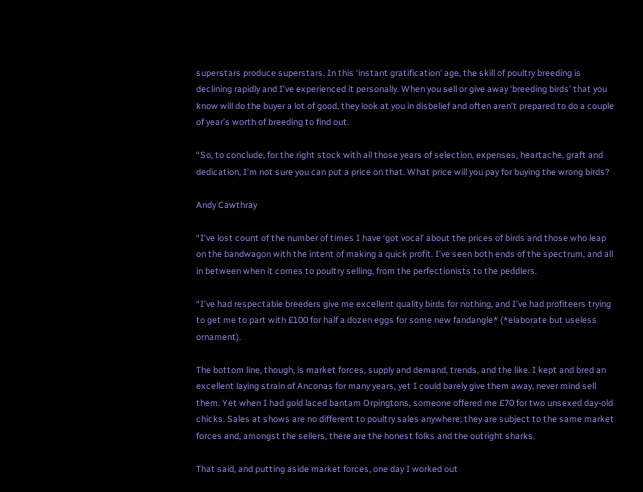superstars produce superstars. In this ‘instant gratification’ age, the skill of poultry breeding is declining rapidly and I’ve experienced it personally. When you sell or give away ‘breeding birds’ that you know will do the buyer a lot of good, they look at you in disbelief and often aren’t prepared to do a couple of year’s worth of breeding to find out.

“So, to conclude, for the right stock with all those years of selection, expenses, heartache, graft and dedication, I’m not sure you can put a price on that. What price will you pay for buying the wrong birds?

Andy Cawthray

“I’ve lost count of the number of times I have ‘got vocal’ about the prices of birds and those who leap on the bandwagon with the intent of making a quick profit. I’ve seen both ends of the spectrum, and all in between when it comes to poultry selling, from the perfectionists to the peddlers.

“I’ve had respectable breeders give me excellent quality birds for nothing, and I’ve had profiteers trying to get me to part with £100 for half a dozen eggs for some new fandangle* (*elaborate but useless ornament).

The bottom line, though, is market forces, supply and demand, trends, and the like. I kept and bred an excellent laying strain of Anconas for many years, yet I could barely give them away, never mind sell them. Yet when I had gold laced bantam Orpingtons, someone offered me £70 for two unsexed day-old chicks. Sales at shows are no different to poultry sales anywhere; they are subject to the same market forces and, amongst the sellers, there are the honest folks and the outright sharks.

That said, and putting aside market forces, one day I worked out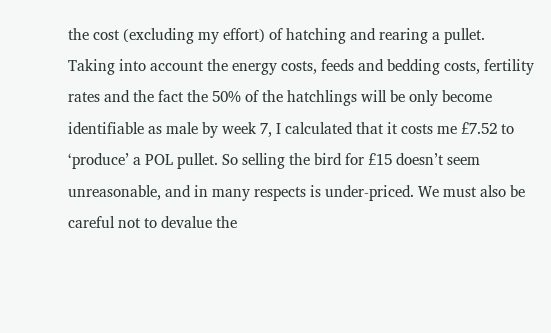the cost (excluding my effort) of hatching and rearing a pullet. Taking into account the energy costs, feeds and bedding costs, fertility rates and the fact the 50% of the hatchlings will be only become identifiable as male by week 7, I calculated that it costs me £7.52 to ‘produce’ a POL pullet. So selling the bird for £15 doesn’t seem unreasonable, and in many respects is under-priced. We must also be careful not to devalue the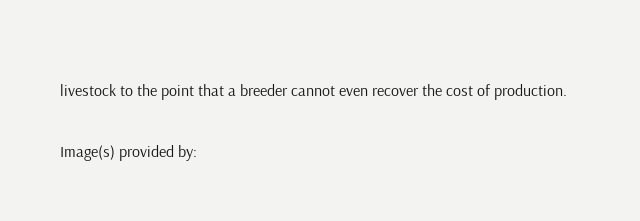livestock to the point that a breeder cannot even recover the cost of production.

Image(s) provided by: